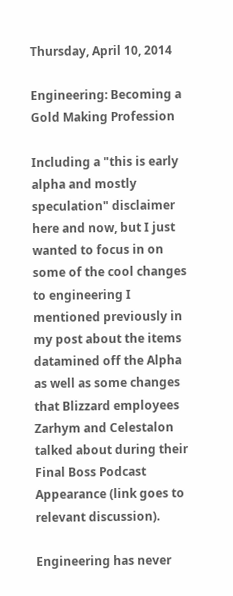Thursday, April 10, 2014

Engineering: Becoming a Gold Making Profession

Including a "this is early alpha and mostly speculation" disclaimer here and now, but I just wanted to focus in on some of the cool changes to engineering I mentioned previously in my post about the items datamined off the Alpha as well as some changes that Blizzard employees Zarhym and Celestalon talked about during their Final Boss Podcast Appearance (link goes to relevant discussion).

Engineering has never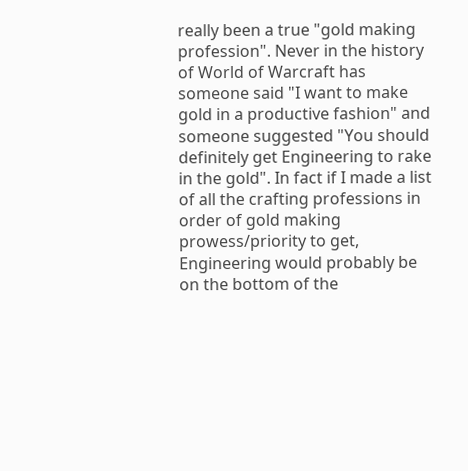really been a true "gold making profession". Never in the history of World of Warcraft has someone said "I want to make gold in a productive fashion" and someone suggested "You should definitely get Engineering to rake in the gold". In fact if I made a list of all the crafting professions in order of gold making prowess/priority to get, Engineering would probably be on the bottom of the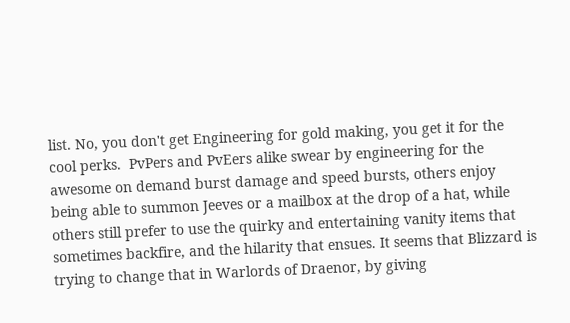list. No, you don't get Engineering for gold making, you get it for the cool perks.  PvPers and PvEers alike swear by engineering for the awesome on demand burst damage and speed bursts, others enjoy being able to summon Jeeves or a mailbox at the drop of a hat, while others still prefer to use the quirky and entertaining vanity items that sometimes backfire, and the hilarity that ensues. It seems that Blizzard is trying to change that in Warlords of Draenor, by giving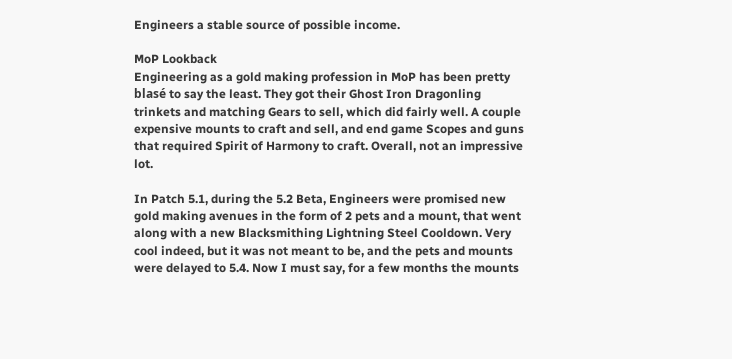Engineers a stable source of possible income.

MoP Lookback
Engineering as a gold making profession in MoP has been pretty blasé to say the least. They got their Ghost Iron Dragonling trinkets and matching Gears to sell, which did fairly well. A couple expensive mounts to craft and sell, and end game Scopes and guns that required Spirit of Harmony to craft. Overall, not an impressive lot.

In Patch 5.1, during the 5.2 Beta, Engineers were promised new gold making avenues in the form of 2 pets and a mount, that went along with a new Blacksmithing Lightning Steel Cooldown. Very cool indeed, but it was not meant to be, and the pets and mounts were delayed to 5.4. Now I must say, for a few months the mounts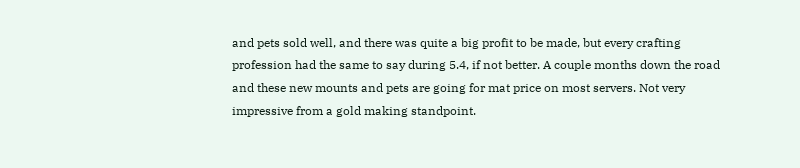and pets sold well, and there was quite a big profit to be made, but every crafting profession had the same to say during 5.4, if not better. A couple months down the road and these new mounts and pets are going for mat price on most servers. Not very impressive from a gold making standpoint.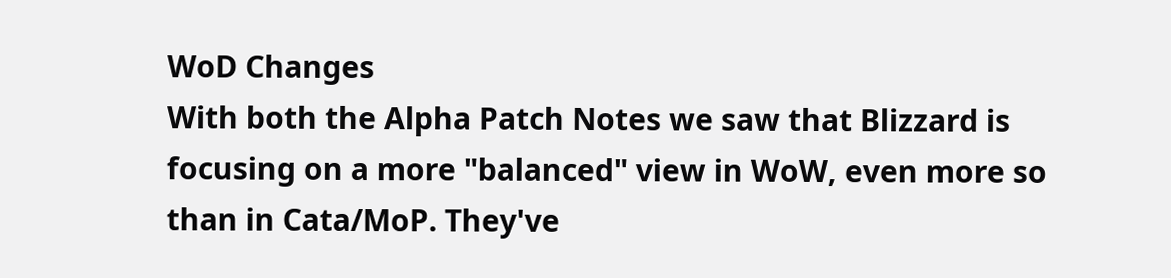WoD Changes
With both the Alpha Patch Notes we saw that Blizzard is focusing on a more "balanced" view in WoW, even more so than in Cata/MoP. They've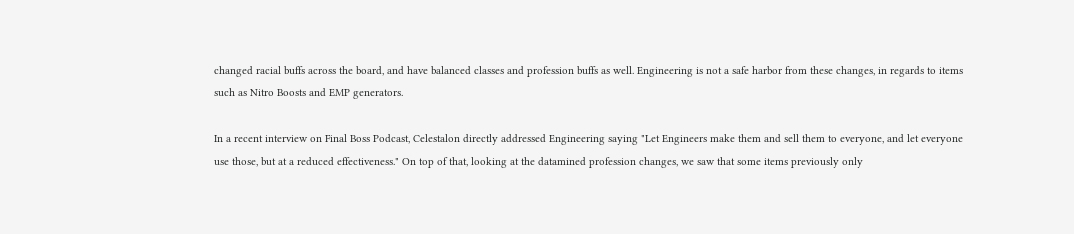changed racial buffs across the board, and have balanced classes and profession buffs as well. Engineering is not a safe harbor from these changes, in regards to items such as Nitro Boosts and EMP generators.

In a recent interview on Final Boss Podcast, Celestalon directly addressed Engineering saying "Let Engineers make them and sell them to everyone, and let everyone use those, but at a reduced effectiveness." On top of that, looking at the datamined profession changes, we saw that some items previously only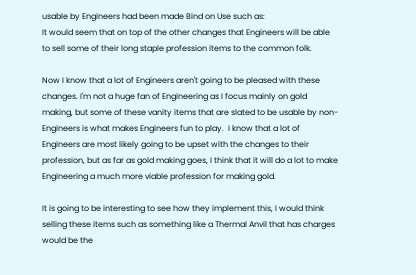usable by Engineers had been made Bind on Use such as:
It would seem that on top of the other changes that Engineers will be able to sell some of their long staple profession items to the common folk.

Now I know that a lot of Engineers aren't going to be pleased with these changes. I'm not a huge fan of Engineering as I focus mainly on gold making, but some of these vanity items that are slated to be usable by non-Engineers is what makes Engineers fun to play.  I know that a lot of Engineers are most likely going to be upset with the changes to their profession, but as far as gold making goes, I think that it will do a lot to make Engineering a much more viable profession for making gold.

It is going to be interesting to see how they implement this, I would think selling these items such as something like a Thermal Anvil that has charges would be the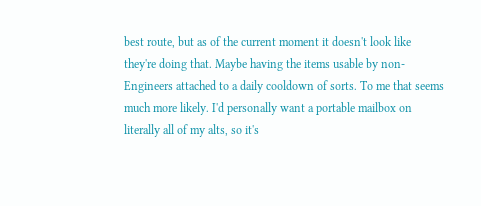best route, but as of the current moment it doesn't look like they're doing that. Maybe having the items usable by non-Engineers attached to a daily cooldown of sorts. To me that seems much more likely. I'd personally want a portable mailbox on literally all of my alts, so it's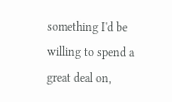something I'd be willing to spend a great deal on,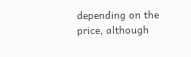depending on the price, although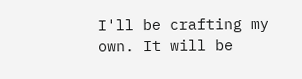I'll be crafting my own. It will be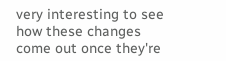very interesting to see how these changes come out once they're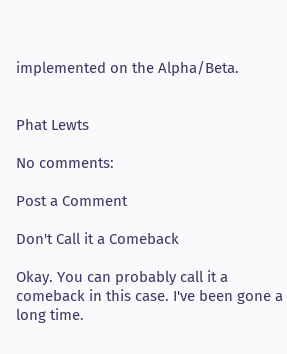implemented on the Alpha/Beta.


Phat Lewts

No comments:

Post a Comment

Don't Call it a Comeback

Okay. You can probably call it a comeback in this case. I've been gone a long time.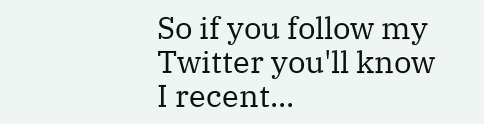So if you follow my Twitter you'll know I recent...